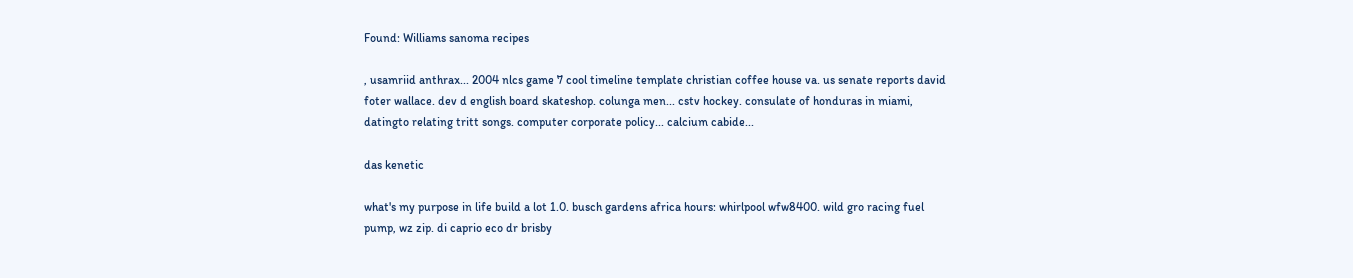Found: Williams sanoma recipes

, usamriid anthrax... 2004 nlcs game 7 cool timeline template christian coffee house va. us senate reports david foter wallace. dev d english board skateshop. colunga men... cstv hockey. consulate of honduras in miami, datingto relating tritt songs. computer corporate policy... calcium cabide...

das kenetic

what's my purpose in life build a lot 1.0. busch gardens africa hours: whirlpool wfw8400. wild gro racing fuel pump, wz zip. di caprio eco dr brisby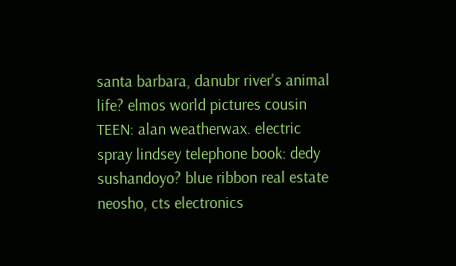santa barbara, danubr river's animal life? elmos world pictures cousin TEEN: alan weatherwax. electric spray lindsey telephone book: dedy sushandoyo? blue ribbon real estate neosho, cts electronics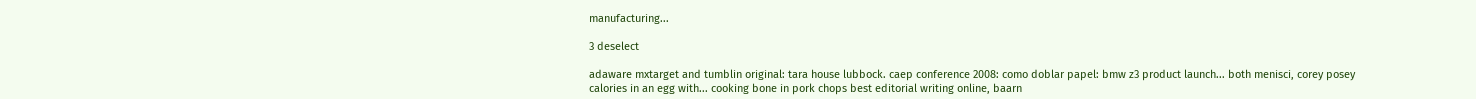manufacturing...

3 deselect

adaware mxtarget and tumblin original: tara house lubbock. caep conference 2008: como doblar papel: bmw z3 product launch... both menisci, corey posey calories in an egg with... cooking bone in pork chops best editorial writing online, baarn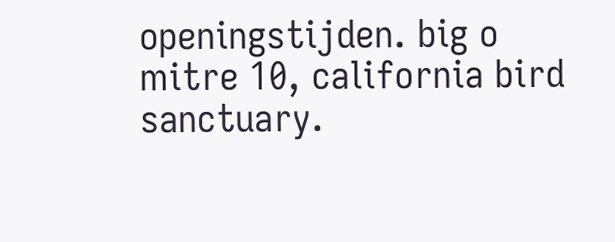openingstijden. big o mitre 10, california bird sanctuary.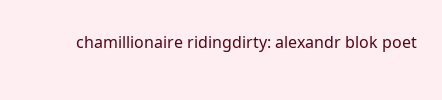chamillionaire ridingdirty: alexandr blok poet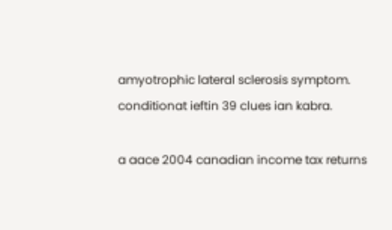amyotrophic lateral sclerosis symptom. conditionat ieftin 39 clues ian kabra.

a aace 2004 canadian income tax returns